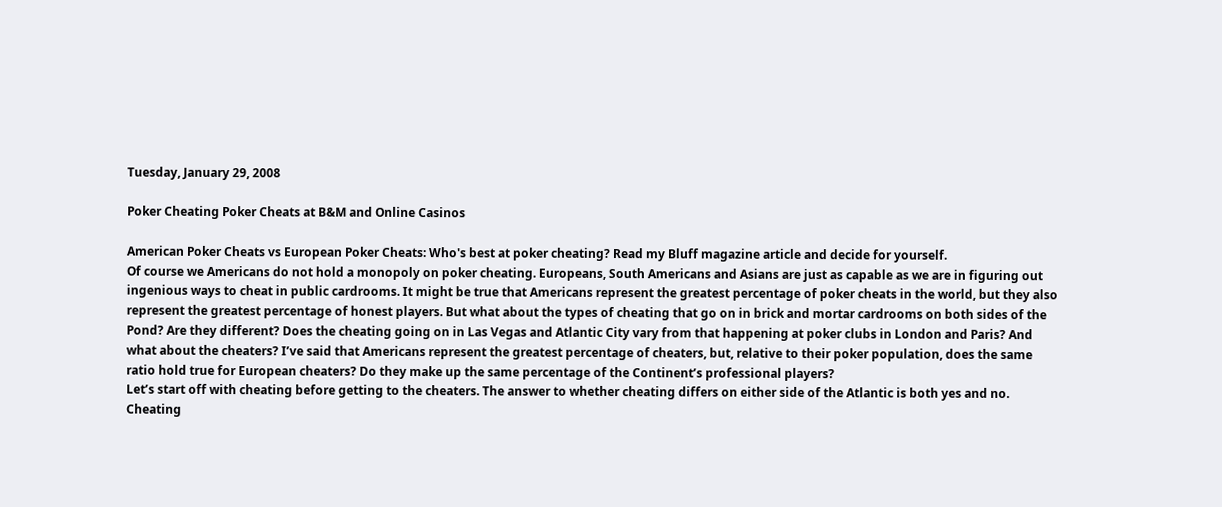Tuesday, January 29, 2008

Poker Cheating Poker Cheats at B&M and Online Casinos

American Poker Cheats vs European Poker Cheats: Who's best at poker cheating? Read my Bluff magazine article and decide for yourself.
Of course we Americans do not hold a monopoly on poker cheating. Europeans, South Americans and Asians are just as capable as we are in figuring out ingenious ways to cheat in public cardrooms. It might be true that Americans represent the greatest percentage of poker cheats in the world, but they also represent the greatest percentage of honest players. But what about the types of cheating that go on in brick and mortar cardrooms on both sides of the Pond? Are they different? Does the cheating going on in Las Vegas and Atlantic City vary from that happening at poker clubs in London and Paris? And what about the cheaters? I’ve said that Americans represent the greatest percentage of cheaters, but, relative to their poker population, does the same ratio hold true for European cheaters? Do they make up the same percentage of the Continent’s professional players?
Let’s start off with cheating before getting to the cheaters. The answer to whether cheating differs on either side of the Atlantic is both yes and no. Cheating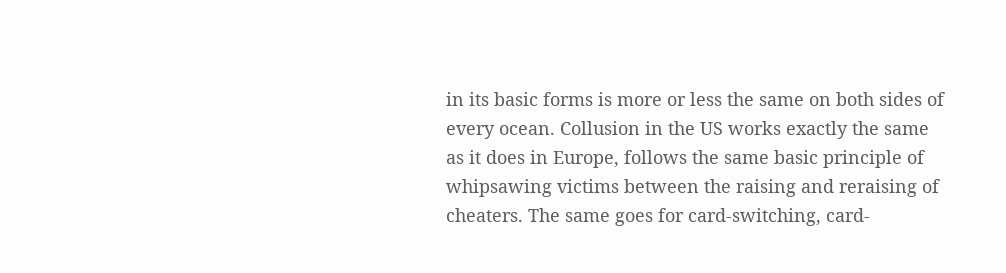in its basic forms is more or less the same on both sides of every ocean. Collusion in the US works exactly the same as it does in Europe, follows the same basic principle of whipsawing victims between the raising and reraising of cheaters. The same goes for card-switching, card-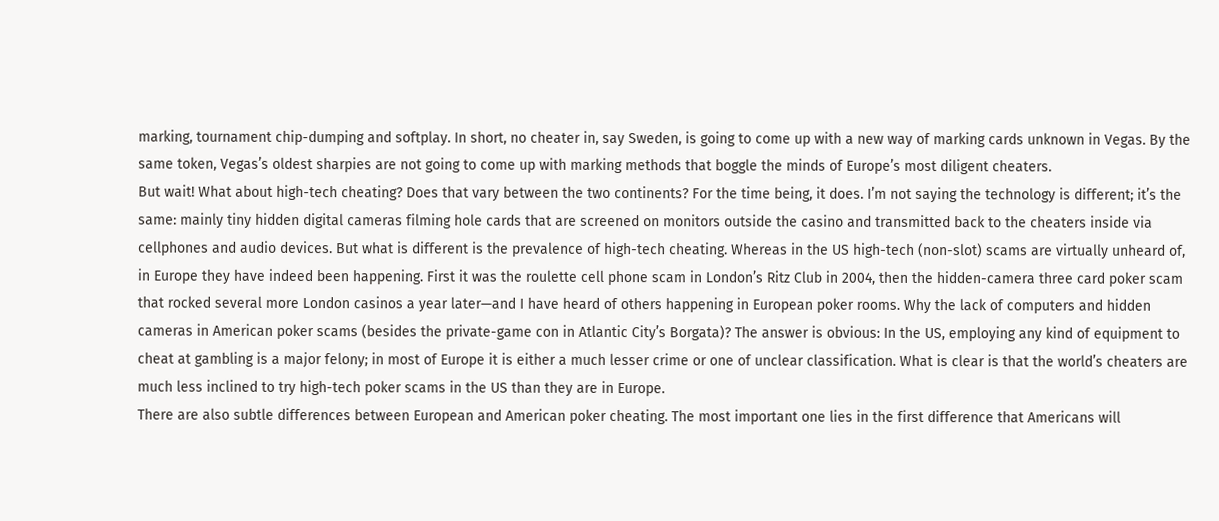marking, tournament chip-dumping and softplay. In short, no cheater in, say Sweden, is going to come up with a new way of marking cards unknown in Vegas. By the same token, Vegas’s oldest sharpies are not going to come up with marking methods that boggle the minds of Europe’s most diligent cheaters.
But wait! What about high-tech cheating? Does that vary between the two continents? For the time being, it does. I’m not saying the technology is different; it’s the same: mainly tiny hidden digital cameras filming hole cards that are screened on monitors outside the casino and transmitted back to the cheaters inside via cellphones and audio devices. But what is different is the prevalence of high-tech cheating. Whereas in the US high-tech (non-slot) scams are virtually unheard of, in Europe they have indeed been happening. First it was the roulette cell phone scam in London’s Ritz Club in 2004, then the hidden-camera three card poker scam that rocked several more London casinos a year later—and I have heard of others happening in European poker rooms. Why the lack of computers and hidden cameras in American poker scams (besides the private-game con in Atlantic City’s Borgata)? The answer is obvious: In the US, employing any kind of equipment to cheat at gambling is a major felony; in most of Europe it is either a much lesser crime or one of unclear classification. What is clear is that the world’s cheaters are much less inclined to try high-tech poker scams in the US than they are in Europe.
There are also subtle differences between European and American poker cheating. The most important one lies in the first difference that Americans will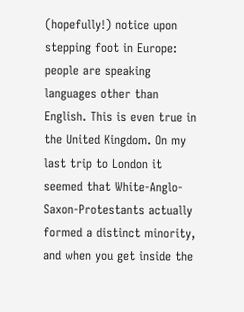(hopefully!) notice upon stepping foot in Europe: people are speaking languages other than English. This is even true in the United Kingdom. On my last trip to London it seemed that White-Anglo-Saxon-Protestants actually formed a distinct minority, and when you get inside the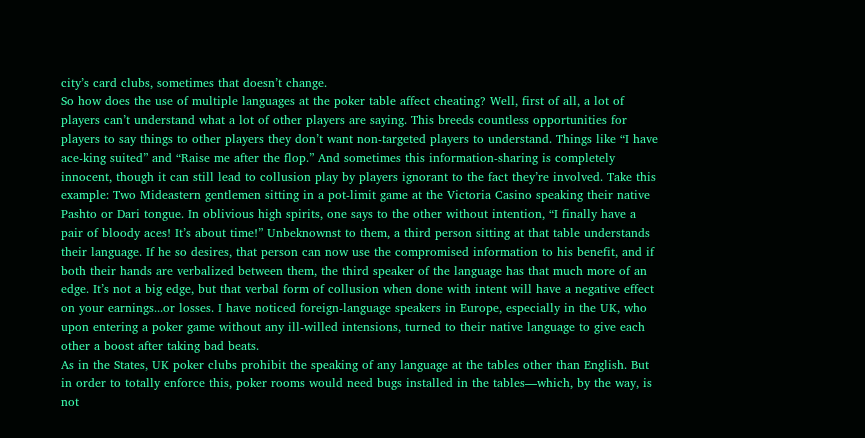city’s card clubs, sometimes that doesn’t change.
So how does the use of multiple languages at the poker table affect cheating? Well, first of all, a lot of players can’t understand what a lot of other players are saying. This breeds countless opportunities for players to say things to other players they don’t want non-targeted players to understand. Things like “I have ace-king suited” and “Raise me after the flop.” And sometimes this information-sharing is completely innocent, though it can still lead to collusion play by players ignorant to the fact they’re involved. Take this example: Two Mideastern gentlemen sitting in a pot-limit game at the Victoria Casino speaking their native Pashto or Dari tongue. In oblivious high spirits, one says to the other without intention, “I finally have a pair of bloody aces! It’s about time!” Unbeknownst to them, a third person sitting at that table understands their language. If he so desires, that person can now use the compromised information to his benefit, and if both their hands are verbalized between them, the third speaker of the language has that much more of an edge. It’s not a big edge, but that verbal form of collusion when done with intent will have a negative effect on your earnings...or losses. I have noticed foreign-language speakers in Europe, especially in the UK, who upon entering a poker game without any ill-willed intensions, turned to their native language to give each other a boost after taking bad beats.
As in the States, UK poker clubs prohibit the speaking of any language at the tables other than English. But in order to totally enforce this, poker rooms would need bugs installed in the tables—which, by the way, is not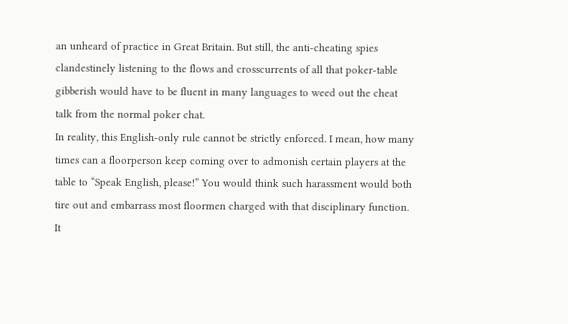an unheard of practice in Great Britain. But still, the anti-cheating spies clandestinely listening to the flows and crosscurrents of all that poker-table gibberish would have to be fluent in many languages to weed out the cheat talk from the normal poker chat.
In reality, this English-only rule cannot be strictly enforced. I mean, how many times can a floorperson keep coming over to admonish certain players at the table to “Speak English, please!” You would think such harassment would both tire out and embarrass most floormen charged with that disciplinary function. It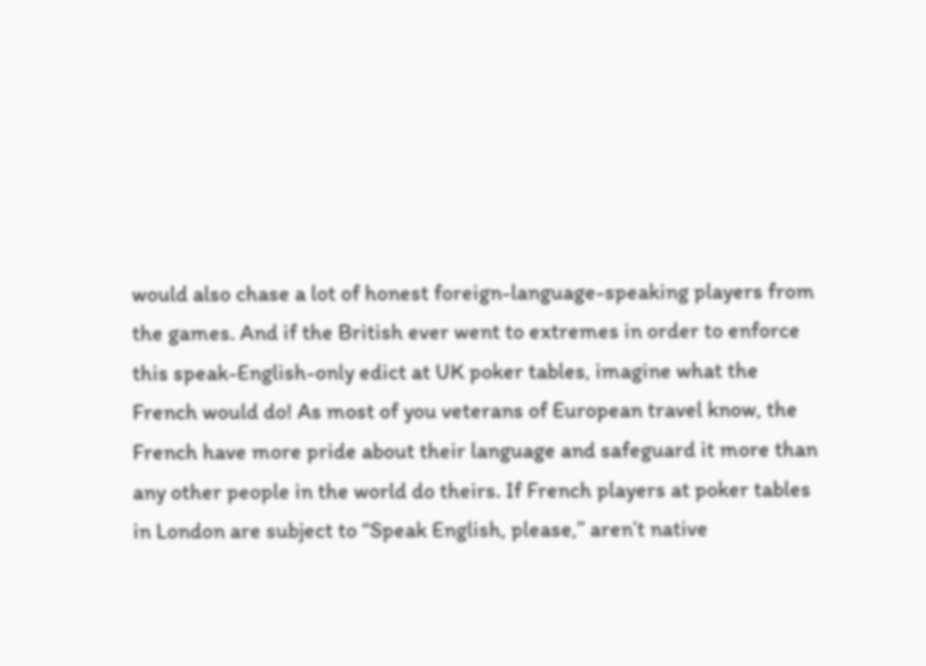would also chase a lot of honest foreign-language-speaking players from the games. And if the British ever went to extremes in order to enforce this speak-English-only edict at UK poker tables, imagine what the French would do! As most of you veterans of European travel know, the French have more pride about their language and safeguard it more than any other people in the world do theirs. If French players at poker tables in London are subject to “Speak English, please,” aren’t native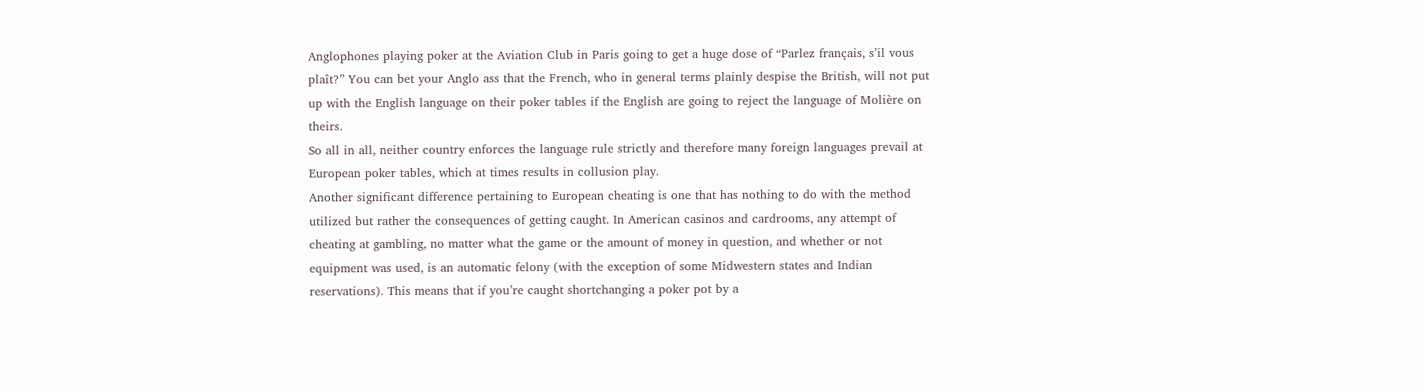Anglophones playing poker at the Aviation Club in Paris going to get a huge dose of “Parlez français, s’il vous plaît?” You can bet your Anglo ass that the French, who in general terms plainly despise the British, will not put up with the English language on their poker tables if the English are going to reject the language of Molière on theirs.
So all in all, neither country enforces the language rule strictly and therefore many foreign languages prevail at European poker tables, which at times results in collusion play.
Another significant difference pertaining to European cheating is one that has nothing to do with the method utilized but rather the consequences of getting caught. In American casinos and cardrooms, any attempt of cheating at gambling, no matter what the game or the amount of money in question, and whether or not equipment was used, is an automatic felony (with the exception of some Midwestern states and Indian reservations). This means that if you’re caught shortchanging a poker pot by a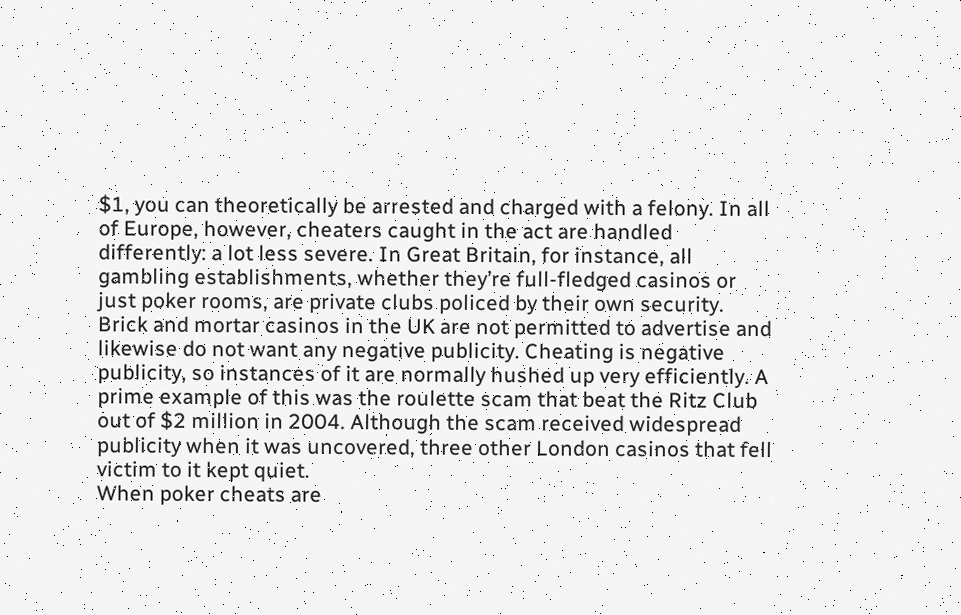$1, you can theoretically be arrested and charged with a felony. In all of Europe, however, cheaters caught in the act are handled differently: a lot less severe. In Great Britain, for instance, all gambling establishments, whether they’re full-fledged casinos or just poker rooms, are private clubs policed by their own security. Brick and mortar casinos in the UK are not permitted to advertise and likewise do not want any negative publicity. Cheating is negative publicity, so instances of it are normally hushed up very efficiently. A prime example of this was the roulette scam that beat the Ritz Club out of $2 million in 2004. Although the scam received widespread publicity when it was uncovered, three other London casinos that fell victim to it kept quiet.
When poker cheats are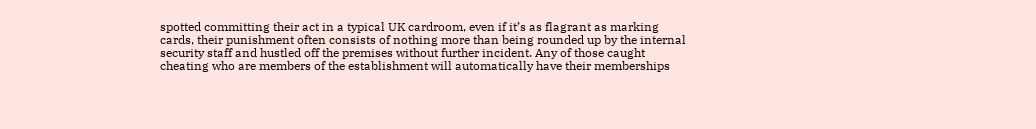spotted committing their act in a typical UK cardroom, even if it’s as flagrant as marking cards, their punishment often consists of nothing more than being rounded up by the internal security staff and hustled off the premises without further incident. Any of those caught cheating who are members of the establishment will automatically have their memberships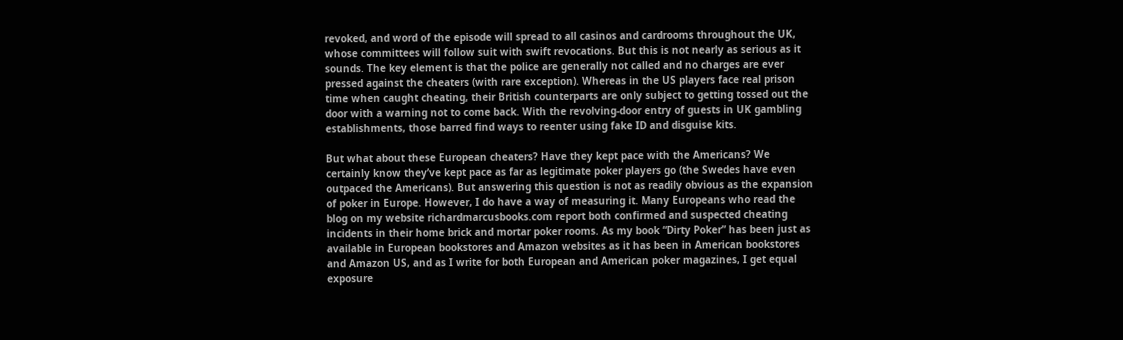revoked, and word of the episode will spread to all casinos and cardrooms throughout the UK, whose committees will follow suit with swift revocations. But this is not nearly as serious as it sounds. The key element is that the police are generally not called and no charges are ever pressed against the cheaters (with rare exception). Whereas in the US players face real prison time when caught cheating, their British counterparts are only subject to getting tossed out the door with a warning not to come back. With the revolving-door entry of guests in UK gambling establishments, those barred find ways to reenter using fake ID and disguise kits.

But what about these European cheaters? Have they kept pace with the Americans? We certainly know they’ve kept pace as far as legitimate poker players go (the Swedes have even outpaced the Americans). But answering this question is not as readily obvious as the expansion of poker in Europe. However, I do have a way of measuring it. Many Europeans who read the blog on my website richardmarcusbooks.com report both confirmed and suspected cheating incidents in their home brick and mortar poker rooms. As my book “Dirty Poker” has been just as available in European bookstores and Amazon websites as it has been in American bookstores and Amazon US, and as I write for both European and American poker magazines, I get equal exposure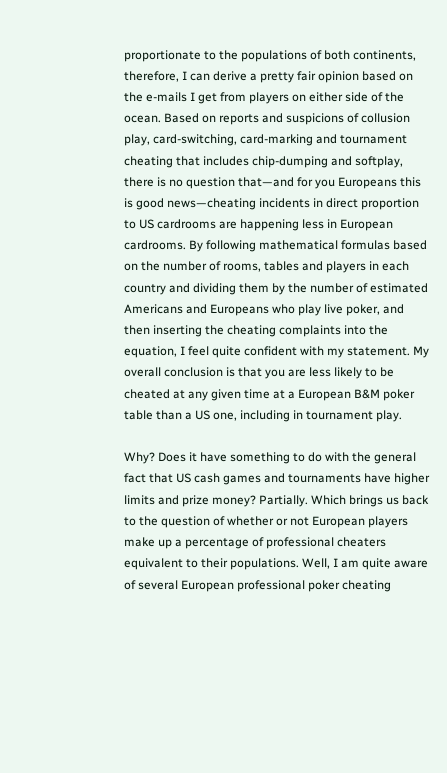proportionate to the populations of both continents, therefore, I can derive a pretty fair opinion based on the e-mails I get from players on either side of the ocean. Based on reports and suspicions of collusion play, card-switching, card-marking and tournament cheating that includes chip-dumping and softplay, there is no question that—and for you Europeans this is good news—cheating incidents in direct proportion to US cardrooms are happening less in European cardrooms. By following mathematical formulas based on the number of rooms, tables and players in each country and dividing them by the number of estimated Americans and Europeans who play live poker, and then inserting the cheating complaints into the equation, I feel quite confident with my statement. My overall conclusion is that you are less likely to be cheated at any given time at a European B&M poker table than a US one, including in tournament play.

Why? Does it have something to do with the general fact that US cash games and tournaments have higher limits and prize money? Partially. Which brings us back to the question of whether or not European players make up a percentage of professional cheaters equivalent to their populations. Well, I am quite aware of several European professional poker cheating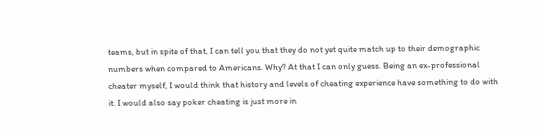teams, but in spite of that, I can tell you that they do not yet quite match up to their demographic numbers when compared to Americans. Why? At that I can only guess. Being an ex-professional cheater myself, I would think that history and levels of cheating experience have something to do with it. I would also say poker cheating is just more in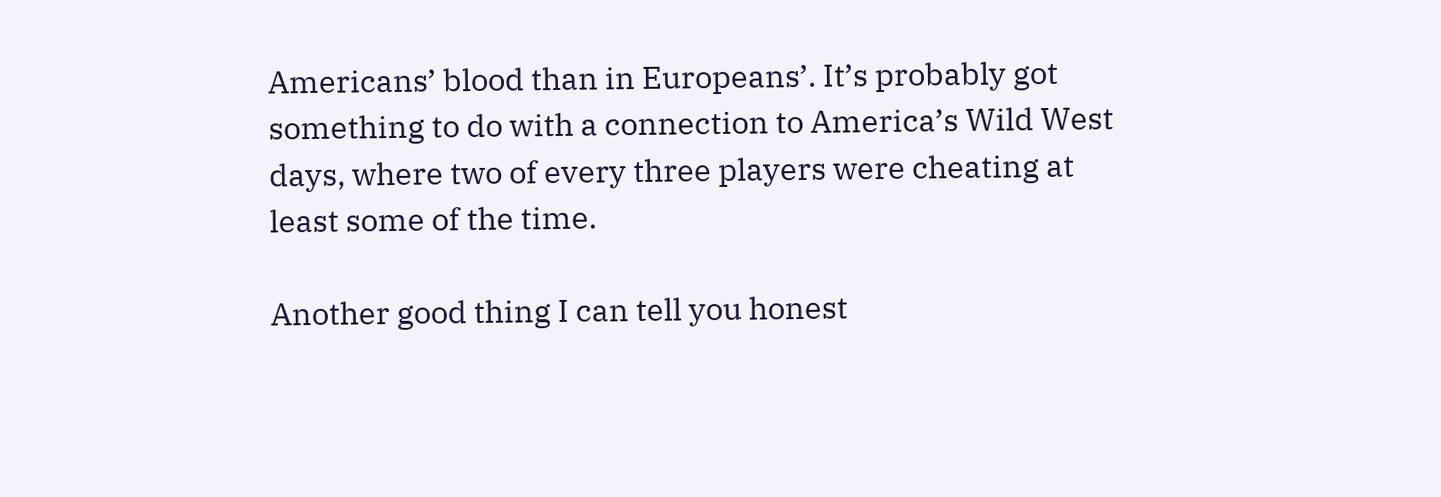Americans’ blood than in Europeans’. It’s probably got something to do with a connection to America’s Wild West days, where two of every three players were cheating at least some of the time.

Another good thing I can tell you honest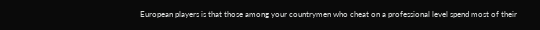European players is that those among your countrymen who cheat on a professional level spend most of their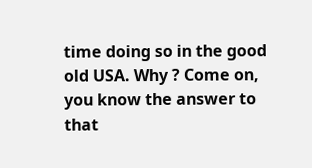time doing so in the good old USA. Why ? Come on, you know the answer to that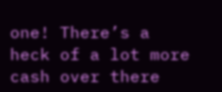one! There’s a heck of a lot more cash over there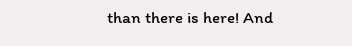than there is here! And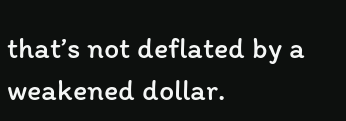that’s not deflated by a weakened dollar.